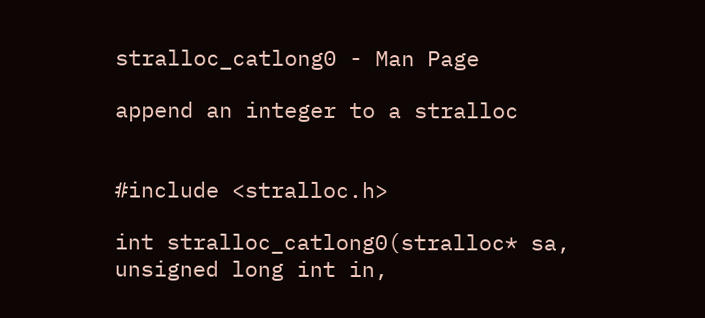stralloc_catlong0 - Man Page

append an integer to a stralloc


#include <stralloc.h>

int stralloc_catlong0(stralloc* sa, unsigned long int in,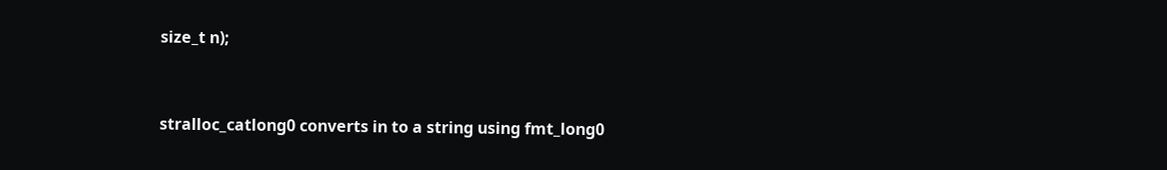size_t n);


stralloc_catlong0 converts in to a string using fmt_long0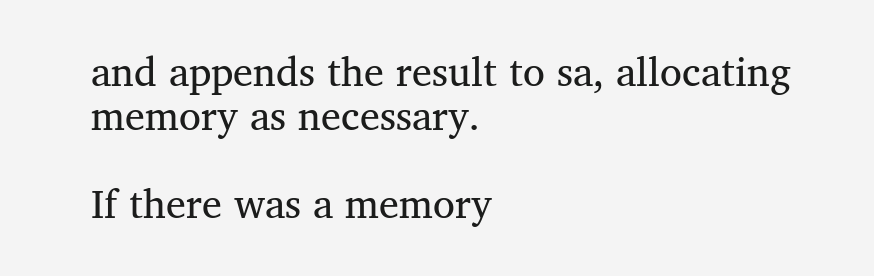and appends the result to sa, allocating memory as necessary.

If there was a memory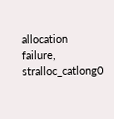allocation failure, stralloc_catlong0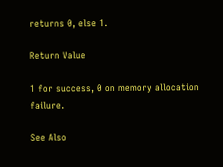returns 0, else 1.

Return Value

1 for success, 0 on memory allocation failure.

See Also